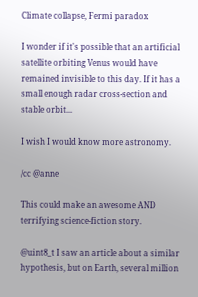Climate collapse, Fermi paradox

I wonder if it's possible that an artificial satellite orbiting Venus would have remained invisible to this day. If it has a small enough radar cross-section and stable orbit...

I wish I would know more astronomy.

/cc @anne

This could make an awesome AND terrifying science-fiction story.

@uint8_t I saw an article about a similar hypothesis, but on Earth, several million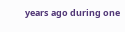years ago during one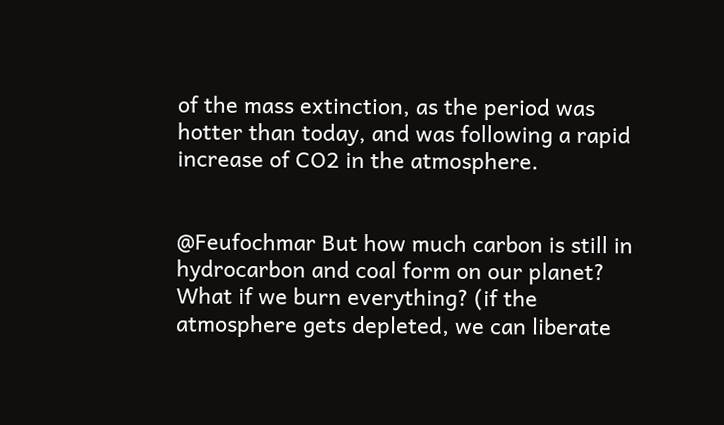of the mass extinction, as the period was hotter than today, and was following a rapid increase of CO2 in the atmosphere.


@Feufochmar But how much carbon is still in hydrocarbon and coal form on our planet? What if we burn everything? (if the atmosphere gets depleted, we can liberate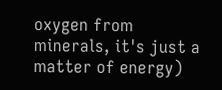oxygen from minerals, it's just a matter of energy)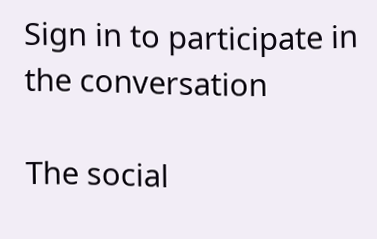Sign in to participate in the conversation

The social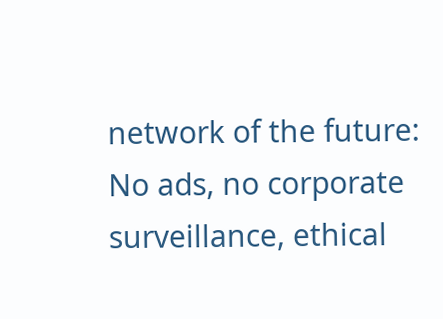network of the future: No ads, no corporate surveillance, ethical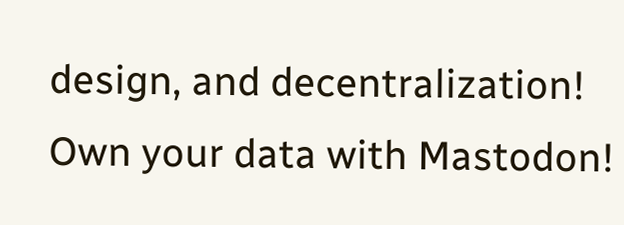design, and decentralization! Own your data with Mastodon!